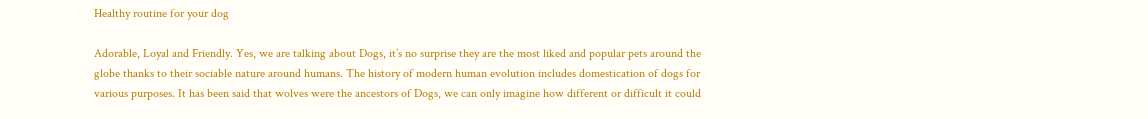Healthy routine for your dog

Adorable, Loyal and Friendly. Yes, we are talking about Dogs, it’s no surprise they are the most liked and popular pets around the globe thanks to their sociable nature around humans. The history of modern human evolution includes domestication of dogs for various purposes. It has been said that wolves were the ancestors of Dogs, we can only imagine how different or difficult it could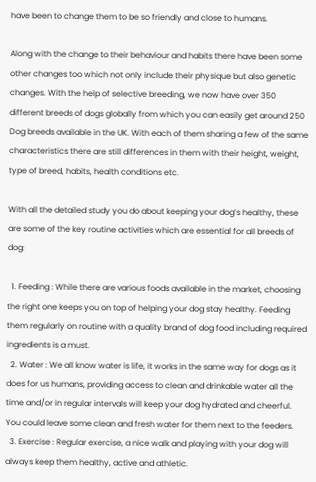have been to change them to be so friendly and close to humans.

Along with the change to their behaviour and habits there have been some other changes too which not only include their physique but also genetic changes. With the help of selective breeding, we now have over 350 different breeds of dogs globally from which you can easily get around 250 Dog breeds available in the UK. With each of them sharing a few of the same characteristics there are still differences in them with their height, weight, type of breed, habits, health conditions etc.

With all the detailed study you do about keeping your dog’s healthy, these are some of the key routine activities which are essential for all breeds of dog:

  1. Feeding : While there are various foods available in the market, choosing the right one keeps you on top of helping your dog stay healthy. Feeding them regularly on routine with a quality brand of dog food including required ingredients is a must.
  2. Water : We all know water is life, it works in the same way for dogs as it does for us humans, providing access to clean and drinkable water all the time and/or in regular intervals will keep your dog hydrated and cheerful. You could leave some clean and fresh water for them next to the feeders.
  3. Exercise : Regular exercise, a nice walk and playing with your dog will always keep them healthy, active and athletic.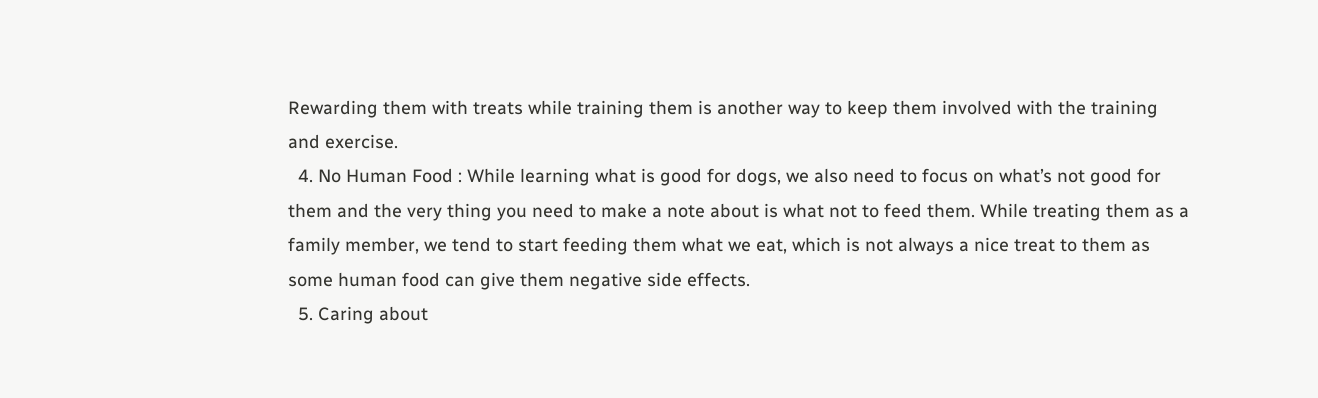Rewarding them with treats while training them is another way to keep them involved with the training and exercise.
  4. No Human Food : While learning what is good for dogs, we also need to focus on what’s not good for them and the very thing you need to make a note about is what not to feed them. While treating them as a family member, we tend to start feeding them what we eat, which is not always a nice treat to them as some human food can give them negative side effects.
  5. Caring about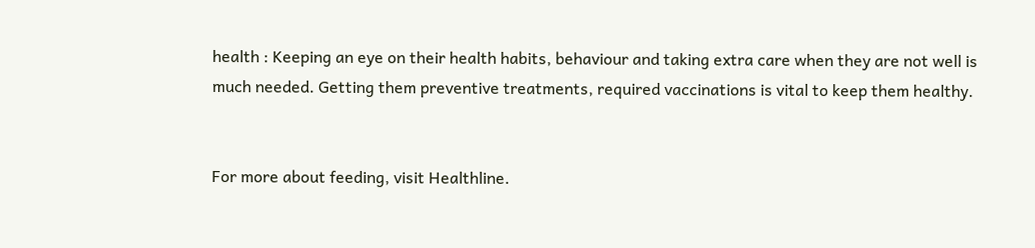health : Keeping an eye on their health habits, behaviour and taking extra care when they are not well is much needed. Getting them preventive treatments, required vaccinations is vital to keep them healthy.


For more about feeding, visit Healthline.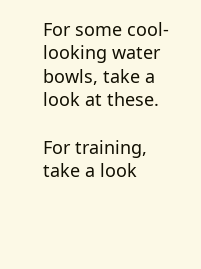For some cool-looking water bowls, take a look at these.

For training, take a look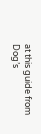at this guide from Dog’s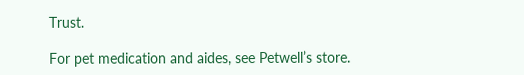Trust.

For pet medication and aides, see Petwell’s store.